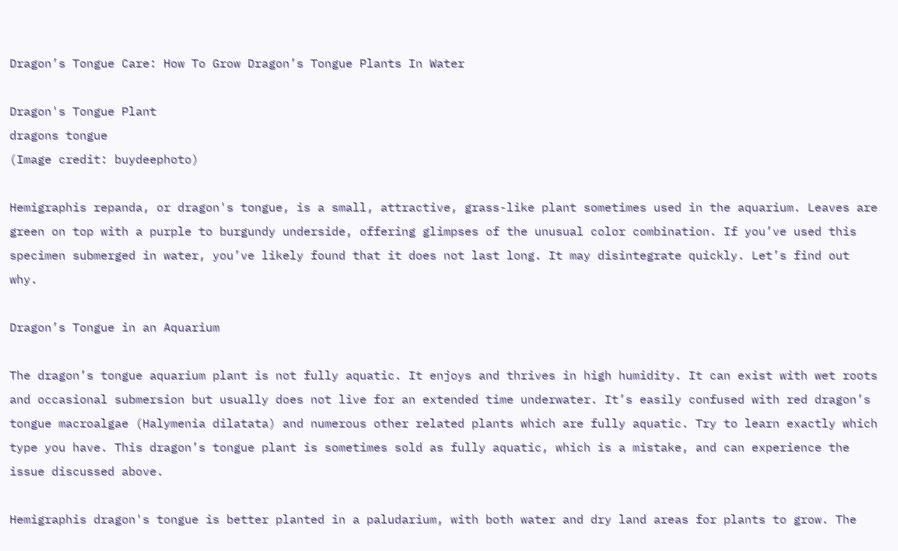Dragon’s Tongue Care: How To Grow Dragon’s Tongue Plants In Water

Dragon's Tongue Plant
dragons tongue
(Image credit: buydeephoto)

Hemigraphis repanda, or dragon's tongue, is a small, attractive, grass-like plant sometimes used in the aquarium. Leaves are green on top with a purple to burgundy underside, offering glimpses of the unusual color combination. If you’ve used this specimen submerged in water, you’ve likely found that it does not last long. It may disintegrate quickly. Let’s find out why.

Dragon’s Tongue in an Aquarium

The dragon’s tongue aquarium plant is not fully aquatic. It enjoys and thrives in high humidity. It can exist with wet roots and occasional submersion but usually does not live for an extended time underwater. It’s easily confused with red dragon’s tongue macroalgae (Halymenia dilatata) and numerous other related plants which are fully aquatic. Try to learn exactly which type you have. This dragon’s tongue plant is sometimes sold as fully aquatic, which is a mistake, and can experience the issue discussed above.

Hemigraphis dragon's tongue is better planted in a paludarium, with both water and dry land areas for plants to grow. The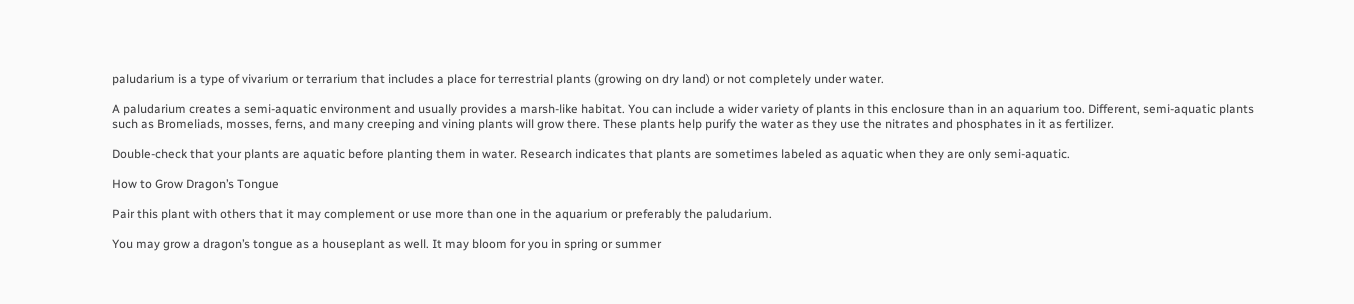paludarium is a type of vivarium or terrarium that includes a place for terrestrial plants (growing on dry land) or not completely under water.

A paludarium creates a semi-aquatic environment and usually provides a marsh-like habitat. You can include a wider variety of plants in this enclosure than in an aquarium too. Different, semi-aquatic plants such as Bromeliads, mosses, ferns, and many creeping and vining plants will grow there. These plants help purify the water as they use the nitrates and phosphates in it as fertilizer.

Double-check that your plants are aquatic before planting them in water. Research indicates that plants are sometimes labeled as aquatic when they are only semi-aquatic.

How to Grow Dragon’s Tongue

Pair this plant with others that it may complement or use more than one in the aquarium or preferably the paludarium.

You may grow a dragon’s tongue as a houseplant as well. It may bloom for you in spring or summer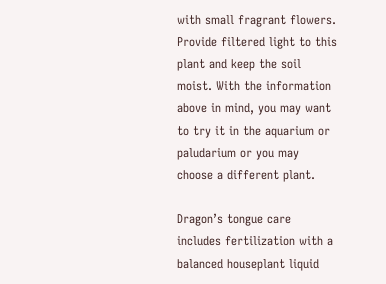with small fragrant flowers. Provide filtered light to this plant and keep the soil moist. With the information above in mind, you may want to try it in the aquarium or paludarium or you may choose a different plant.

Dragon’s tongue care includes fertilization with a balanced houseplant liquid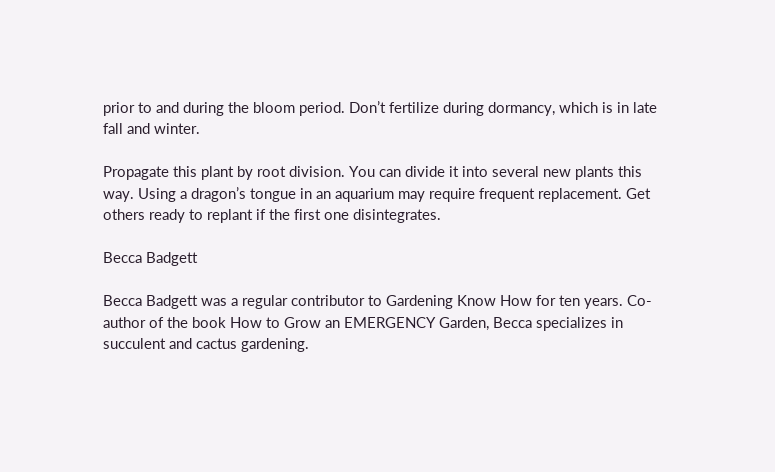prior to and during the bloom period. Don’t fertilize during dormancy, which is in late fall and winter.

Propagate this plant by root division. You can divide it into several new plants this way. Using a dragon’s tongue in an aquarium may require frequent replacement. Get others ready to replant if the first one disintegrates.

Becca Badgett

Becca Badgett was a regular contributor to Gardening Know How for ten years. Co-author of the book How to Grow an EMERGENCY Garden, Becca specializes in succulent and cactus gardening.